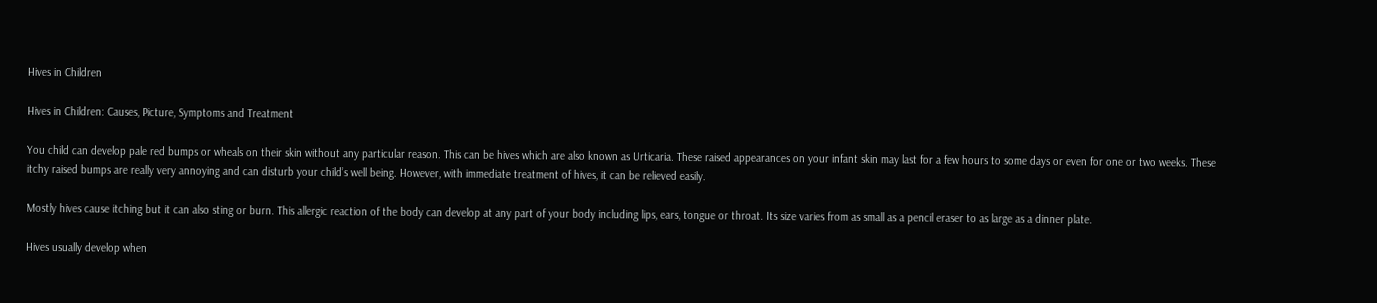Hives in Children

Hives in Children: Causes, Picture, Symptoms and Treatment

You child can develop pale red bumps or wheals on their skin without any particular reason. This can be hives which are also known as Urticaria. These raised appearances on your infant skin may last for a few hours to some days or even for one or two weeks. These itchy raised bumps are really very annoying and can disturb your child’s well being. However, with immediate treatment of hives, it can be relieved easily.

Mostly hives cause itching but it can also sting or burn. This allergic reaction of the body can develop at any part of your body including lips, ears, tongue or throat. Its size varies from as small as a pencil eraser to as large as a dinner plate.

Hives usually develop when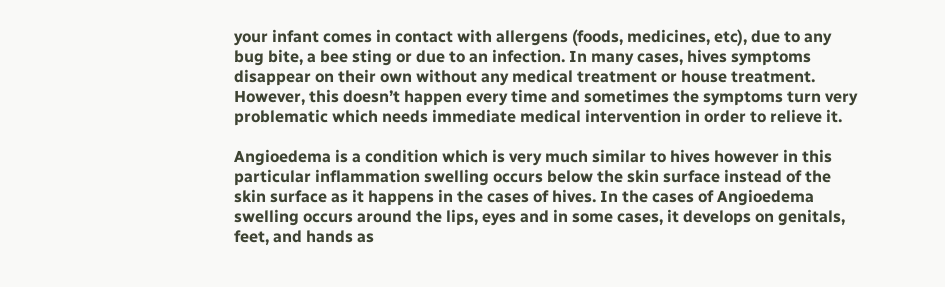your infant comes in contact with allergens (foods, medicines, etc), due to any bug bite, a bee sting or due to an infection. In many cases, hives symptoms disappear on their own without any medical treatment or house treatment. However, this doesn’t happen every time and sometimes the symptoms turn very problematic which needs immediate medical intervention in order to relieve it.

Angioedema is a condition which is very much similar to hives however in this particular inflammation swelling occurs below the skin surface instead of the skin surface as it happens in the cases of hives. In the cases of Angioedema swelling occurs around the lips, eyes and in some cases, it develops on genitals, feet, and hands as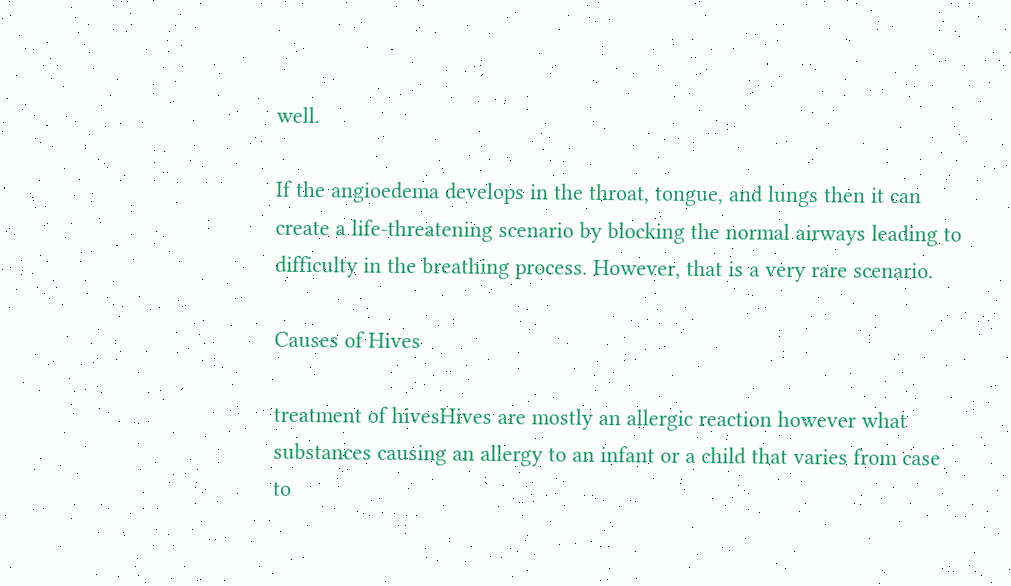well.

If the angioedema develops in the throat, tongue, and lungs then it can create a life-threatening scenario by blocking the normal airways leading to difficulty in the breathing process. However, that is a very rare scenario.

Causes of Hives

treatment of hivesHives are mostly an allergic reaction however what substances causing an allergy to an infant or a child that varies from case to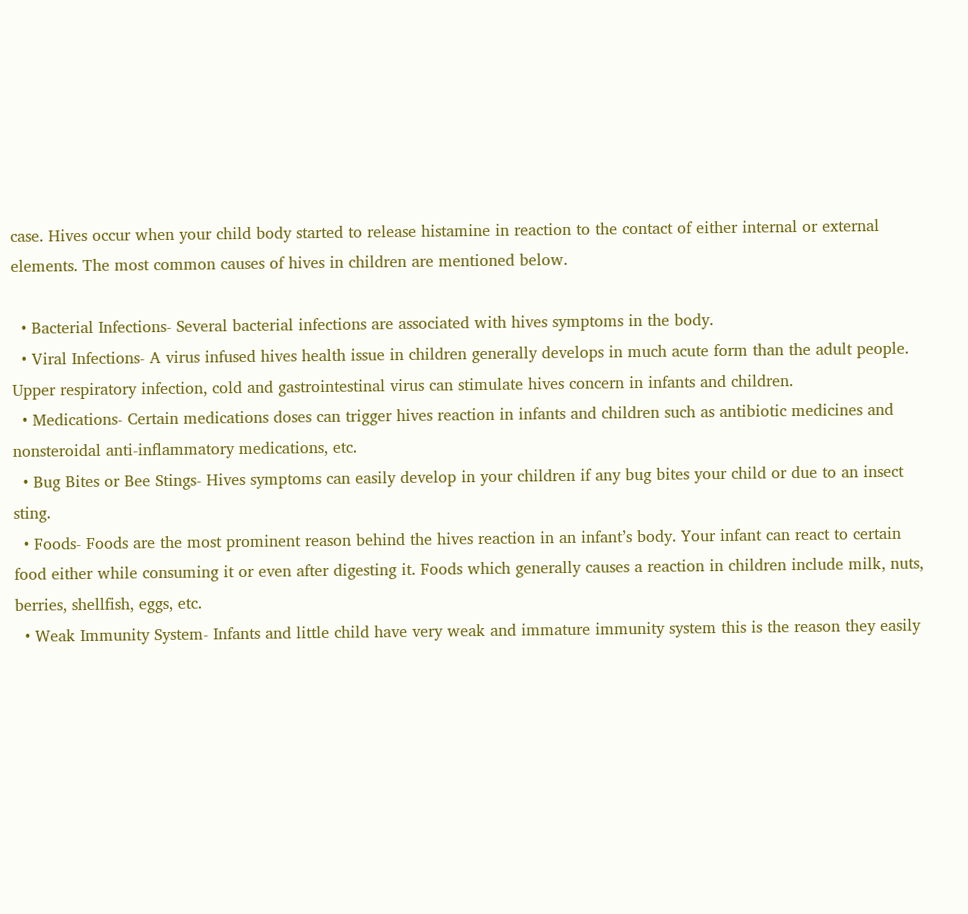case. Hives occur when your child body started to release histamine in reaction to the contact of either internal or external elements. The most common causes of hives in children are mentioned below.

  • Bacterial Infections- Several bacterial infections are associated with hives symptoms in the body.
  • Viral Infections- A virus infused hives health issue in children generally develops in much acute form than the adult people. Upper respiratory infection, cold and gastrointestinal virus can stimulate hives concern in infants and children.
  • Medications- Certain medications doses can trigger hives reaction in infants and children such as antibiotic medicines and nonsteroidal anti-inflammatory medications, etc.
  • Bug Bites or Bee Stings- Hives symptoms can easily develop in your children if any bug bites your child or due to an insect sting.
  • Foods- Foods are the most prominent reason behind the hives reaction in an infant’s body. Your infant can react to certain food either while consuming it or even after digesting it. Foods which generally causes a reaction in children include milk, nuts, berries, shellfish, eggs, etc.
  • Weak Immunity System- Infants and little child have very weak and immature immunity system this is the reason they easily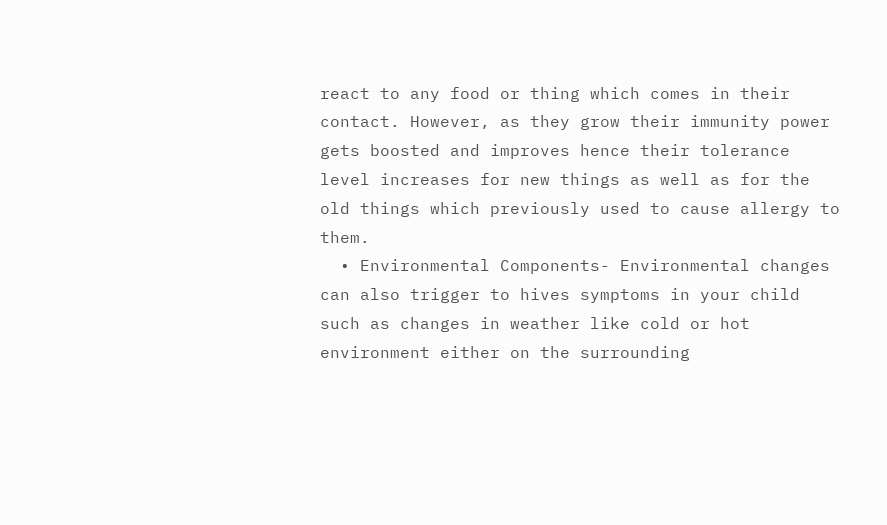react to any food or thing which comes in their contact. However, as they grow their immunity power gets boosted and improves hence their tolerance level increases for new things as well as for the old things which previously used to cause allergy to them.
  • Environmental Components- Environmental changes can also trigger to hives symptoms in your child such as changes in weather like cold or hot environment either on the surrounding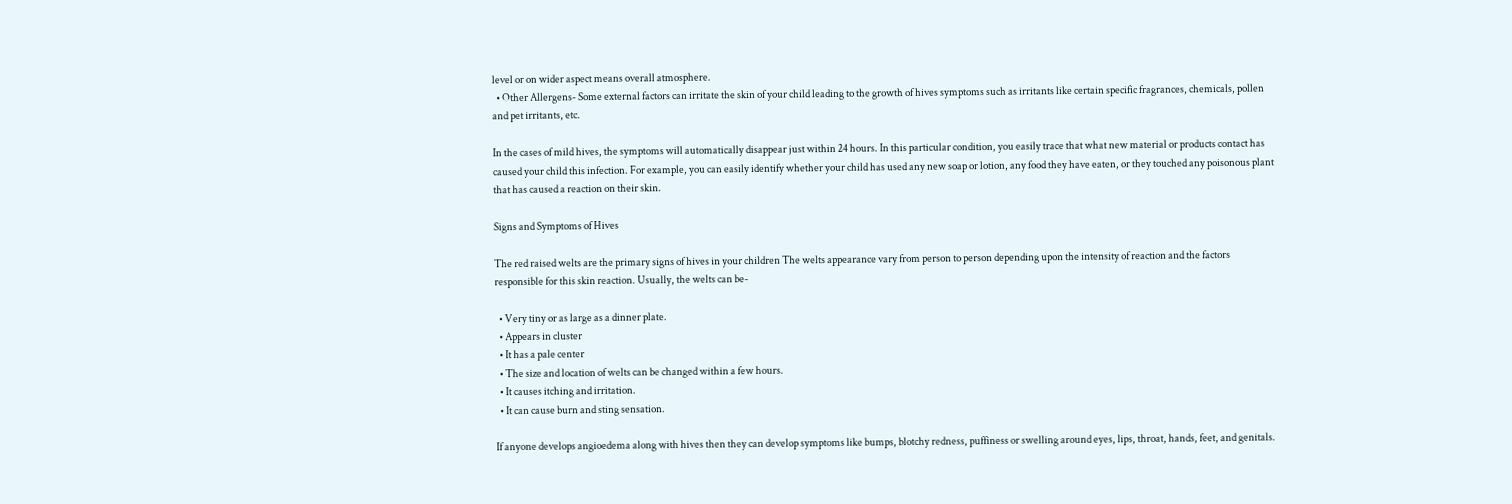level or on wider aspect means overall atmosphere.
  • Other Allergens- Some external factors can irritate the skin of your child leading to the growth of hives symptoms such as irritants like certain specific fragrances, chemicals, pollen and pet irritants, etc.

In the cases of mild hives, the symptoms will automatically disappear just within 24 hours. In this particular condition, you easily trace that what new material or products contact has caused your child this infection. For example, you can easily identify whether your child has used any new soap or lotion, any food they have eaten, or they touched any poisonous plant that has caused a reaction on their skin.

Signs and Symptoms of Hives

The red raised welts are the primary signs of hives in your children The welts appearance vary from person to person depending upon the intensity of reaction and the factors responsible for this skin reaction. Usually, the welts can be-

  • Very tiny or as large as a dinner plate.
  • Appears in cluster
  • It has a pale center
  • The size and location of welts can be changed within a few hours.
  • It causes itching and irritation.
  • It can cause burn and sting sensation.

If anyone develops angioedema along with hives then they can develop symptoms like bumps, blotchy redness, puffiness or swelling around eyes, lips, throat, hands, feet, and genitals.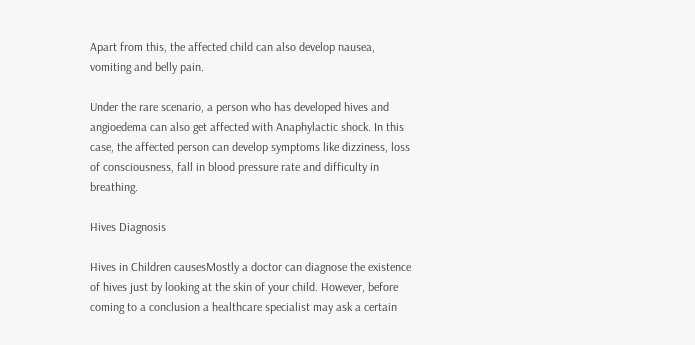Apart from this, the affected child can also develop nausea, vomiting and belly pain.

Under the rare scenario, a person who has developed hives and angioedema can also get affected with Anaphylactic shock. In this case, the affected person can develop symptoms like dizziness, loss of consciousness, fall in blood pressure rate and difficulty in breathing.

Hives Diagnosis

Hives in Children causesMostly a doctor can diagnose the existence of hives just by looking at the skin of your child. However, before coming to a conclusion a healthcare specialist may ask a certain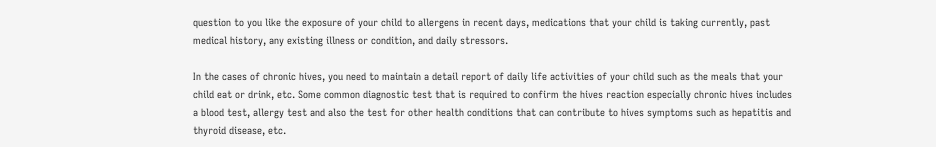question to you like the exposure of your child to allergens in recent days, medications that your child is taking currently, past medical history, any existing illness or condition, and daily stressors.

In the cases of chronic hives, you need to maintain a detail report of daily life activities of your child such as the meals that your child eat or drink, etc. Some common diagnostic test that is required to confirm the hives reaction especially chronic hives includes a blood test, allergy test and also the test for other health conditions that can contribute to hives symptoms such as hepatitis and thyroid disease, etc.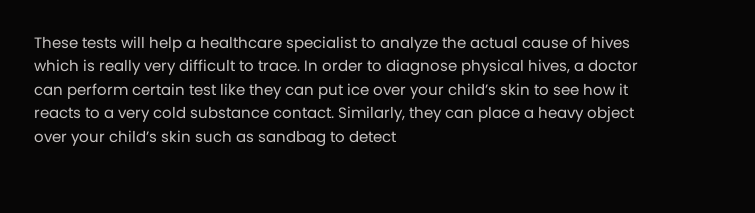These tests will help a healthcare specialist to analyze the actual cause of hives which is really very difficult to trace. In order to diagnose physical hives, a doctor can perform certain test like they can put ice over your child’s skin to see how it reacts to a very cold substance contact. Similarly, they can place a heavy object over your child’s skin such as sandbag to detect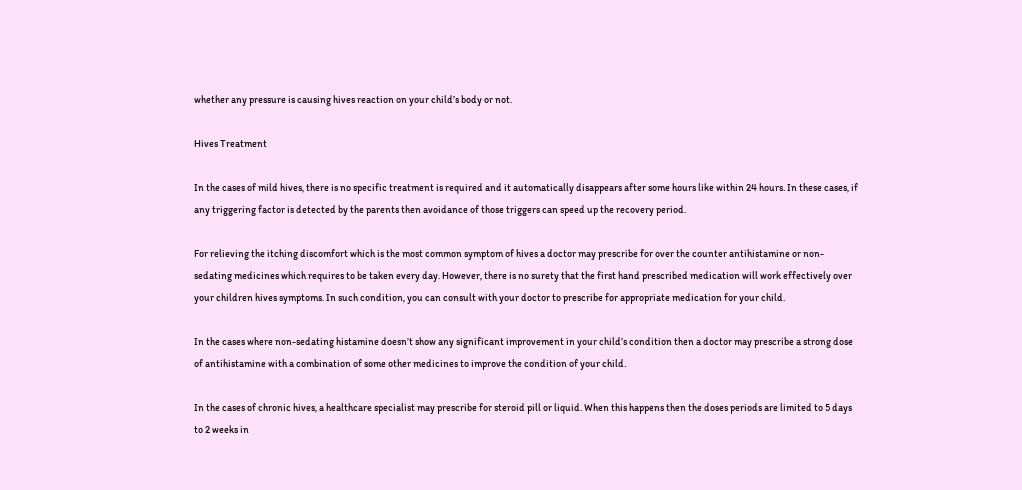whether any pressure is causing hives reaction on your child’s body or not.

Hives Treatment

In the cases of mild hives, there is no specific treatment is required and it automatically disappears after some hours like within 24 hours. In these cases, if any triggering factor is detected by the parents then avoidance of those triggers can speed up the recovery period.

For relieving the itching discomfort which is the most common symptom of hives a doctor may prescribe for over the counter antihistamine or non-sedating medicines which requires to be taken every day. However, there is no surety that the first hand prescribed medication will work effectively over your children hives symptoms. In such condition, you can consult with your doctor to prescribe for appropriate medication for your child.

In the cases where non-sedating histamine doesn’t show any significant improvement in your child’s condition then a doctor may prescribe a strong dose of antihistamine with a combination of some other medicines to improve the condition of your child.

In the cases of chronic hives, a healthcare specialist may prescribe for steroid pill or liquid. When this happens then the doses periods are limited to 5 days to 2 weeks in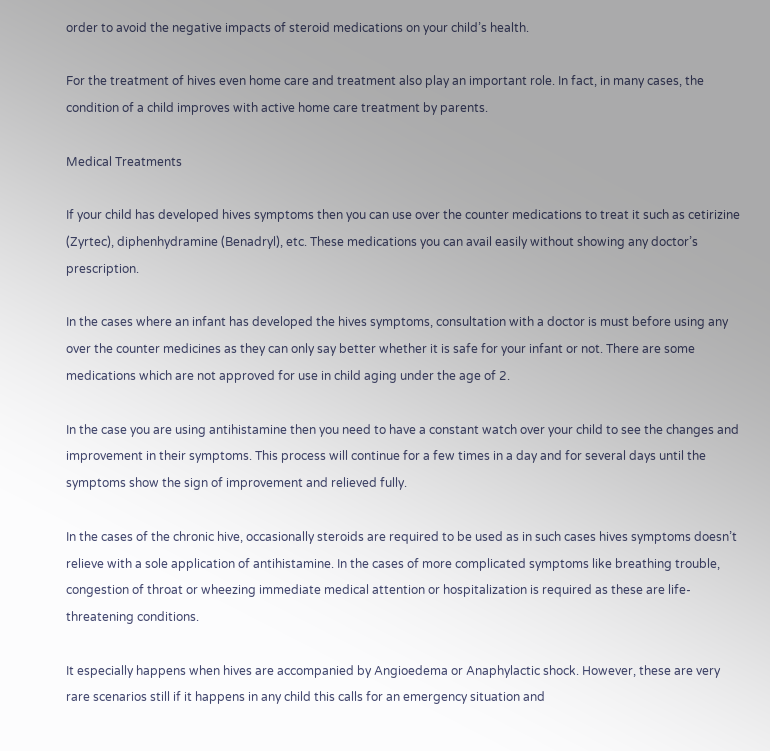order to avoid the negative impacts of steroid medications on your child’s health.

For the treatment of hives even home care and treatment also play an important role. In fact, in many cases, the condition of a child improves with active home care treatment by parents.

Medical Treatments

If your child has developed hives symptoms then you can use over the counter medications to treat it such as cetirizine (Zyrtec), diphenhydramine (Benadryl), etc. These medications you can avail easily without showing any doctor’s prescription.

In the cases where an infant has developed the hives symptoms, consultation with a doctor is must before using any over the counter medicines as they can only say better whether it is safe for your infant or not. There are some medications which are not approved for use in child aging under the age of 2.

In the case you are using antihistamine then you need to have a constant watch over your child to see the changes and improvement in their symptoms. This process will continue for a few times in a day and for several days until the symptoms show the sign of improvement and relieved fully.

In the cases of the chronic hive, occasionally steroids are required to be used as in such cases hives symptoms doesn’t relieve with a sole application of antihistamine. In the cases of more complicated symptoms like breathing trouble, congestion of throat or wheezing immediate medical attention or hospitalization is required as these are life-threatening conditions.

It especially happens when hives are accompanied by Angioedema or Anaphylactic shock. However, these are very rare scenarios still if it happens in any child this calls for an emergency situation and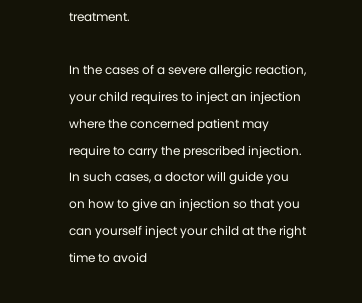treatment.

In the cases of a severe allergic reaction, your child requires to inject an injection where the concerned patient may require to carry the prescribed injection. In such cases, a doctor will guide you on how to give an injection so that you can yourself inject your child at the right time to avoid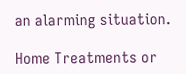an alarming situation.

Home Treatments or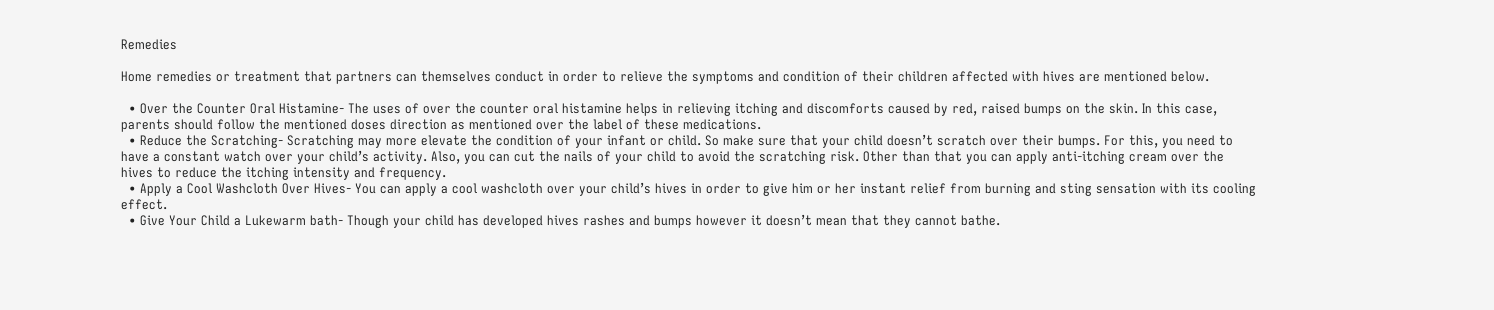Remedies

Home remedies or treatment that partners can themselves conduct in order to relieve the symptoms and condition of their children affected with hives are mentioned below.

  • Over the Counter Oral Histamine- The uses of over the counter oral histamine helps in relieving itching and discomforts caused by red, raised bumps on the skin. In this case, parents should follow the mentioned doses direction as mentioned over the label of these medications.
  • Reduce the Scratching- Scratching may more elevate the condition of your infant or child. So make sure that your child doesn’t scratch over their bumps. For this, you need to have a constant watch over your child’s activity. Also, you can cut the nails of your child to avoid the scratching risk. Other than that you can apply anti-itching cream over the hives to reduce the itching intensity and frequency.
  • Apply a Cool Washcloth Over Hives- You can apply a cool washcloth over your child’s hives in order to give him or her instant relief from burning and sting sensation with its cooling effect.
  • Give Your Child a Lukewarm bath- Though your child has developed hives rashes and bumps however it doesn’t mean that they cannot bathe.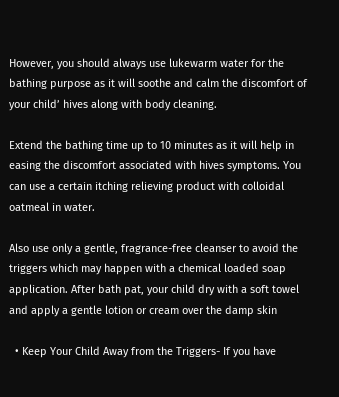However, you should always use lukewarm water for the bathing purpose as it will soothe and calm the discomfort of your child’ hives along with body cleaning.

Extend the bathing time up to 10 minutes as it will help in easing the discomfort associated with hives symptoms. You can use a certain itching relieving product with colloidal oatmeal in water.

Also use only a gentle, fragrance-free cleanser to avoid the triggers which may happen with a chemical loaded soap application. After bath pat, your child dry with a soft towel and apply a gentle lotion or cream over the damp skin

  • Keep Your Child Away from the Triggers- If you have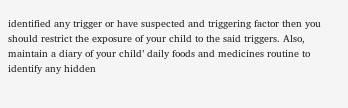identified any trigger or have suspected and triggering factor then you should restrict the exposure of your child to the said triggers. Also, maintain a diary of your child’ daily foods and medicines routine to identify any hidden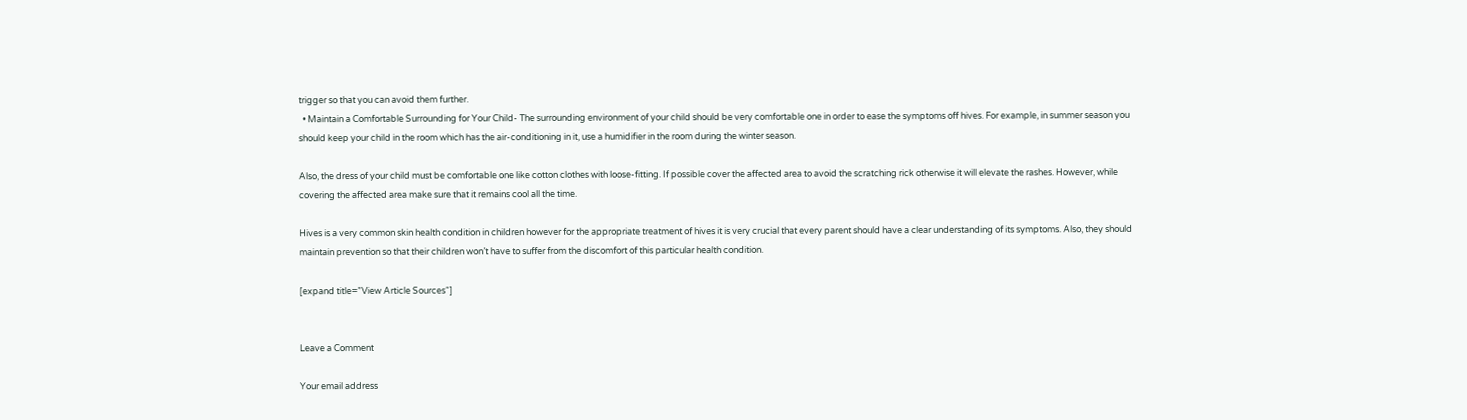trigger so that you can avoid them further.
  • Maintain a Comfortable Surrounding for Your Child- The surrounding environment of your child should be very comfortable one in order to ease the symptoms off hives. For example, in summer season you should keep your child in the room which has the air-conditioning in it, use a humidifier in the room during the winter season.

Also, the dress of your child must be comfortable one like cotton clothes with loose-fitting. If possible cover the affected area to avoid the scratching rick otherwise it will elevate the rashes. However, while covering the affected area make sure that it remains cool all the time.

Hives is a very common skin health condition in children however for the appropriate treatment of hives it is very crucial that every parent should have a clear understanding of its symptoms. Also, they should maintain prevention so that their children won’t have to suffer from the discomfort of this particular health condition.

[expand title=”View Article Sources“]


Leave a Comment

Your email address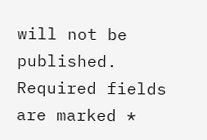will not be published. Required fields are marked *